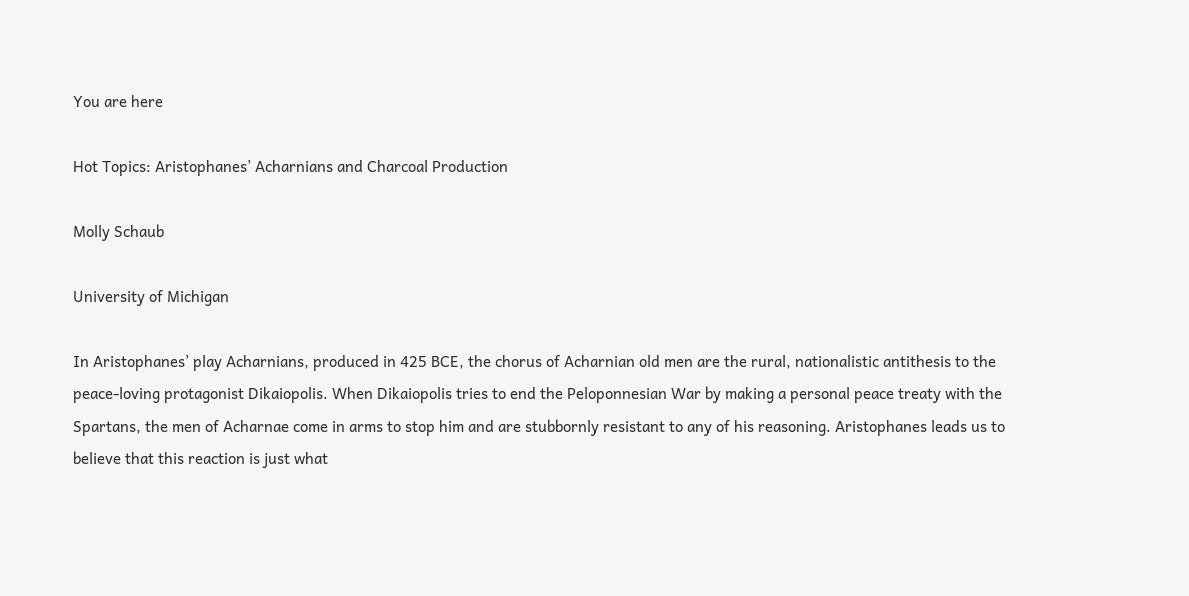You are here

Hot Topics: Aristophanes’ Acharnians and Charcoal Production

Molly Schaub

University of Michigan

In Aristophanes’ play Acharnians, produced in 425 BCE, the chorus of Acharnian old men are the rural, nationalistic antithesis to the peace-loving protagonist Dikaiopolis. When Dikaiopolis tries to end the Peloponnesian War by making a personal peace treaty with the Spartans, the men of Acharnae come in arms to stop him and are stubbornly resistant to any of his reasoning. Aristophanes leads us to believe that this reaction is just what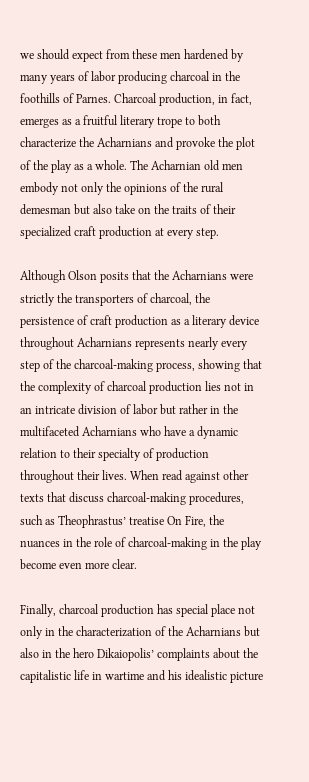we should expect from these men hardened by many years of labor producing charcoal in the foothills of Parnes. Charcoal production, in fact, emerges as a fruitful literary trope to both characterize the Acharnians and provoke the plot of the play as a whole. The Acharnian old men embody not only the opinions of the rural demesman but also take on the traits of their specialized craft production at every step.

Although Olson posits that the Acharnians were strictly the transporters of charcoal, the persistence of craft production as a literary device throughout Acharnians represents nearly every step of the charcoal-making process, showing that the complexity of charcoal production lies not in an intricate division of labor but rather in the multifaceted Acharnians who have a dynamic relation to their specialty of production throughout their lives. When read against other texts that discuss charcoal-making procedures, such as Theophrastus’ treatise On Fire, the nuances in the role of charcoal-making in the play become even more clear.

Finally, charcoal production has special place not only in the characterization of the Acharnians but also in the hero Dikaiopolis’ complaints about the capitalistic life in wartime and his idealistic picture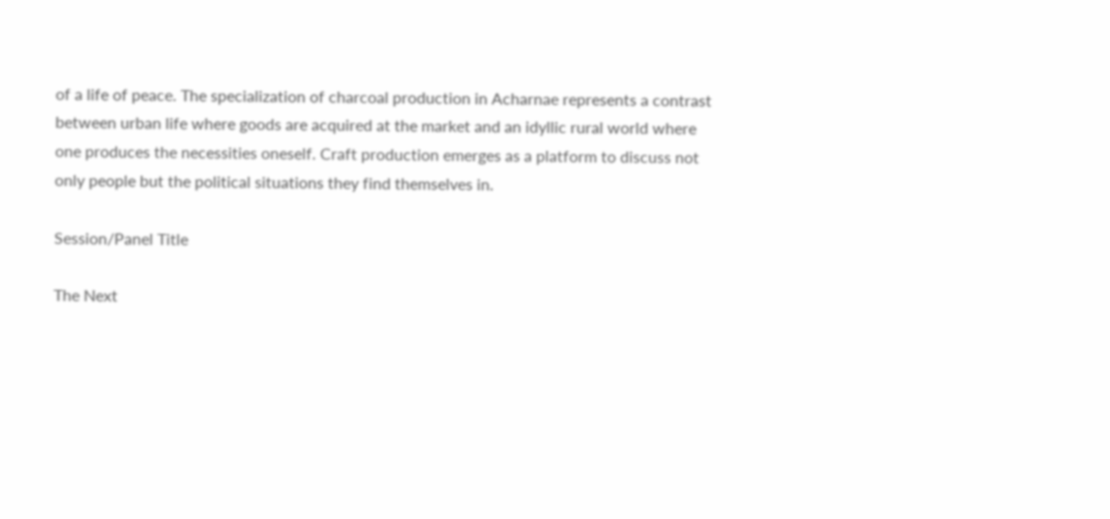of a life of peace. The specialization of charcoal production in Acharnae represents a contrast between urban life where goods are acquired at the market and an idyllic rural world where one produces the necessities oneself. Craft production emerges as a platform to discuss not only people but the political situations they find themselves in.

Session/Panel Title

The Next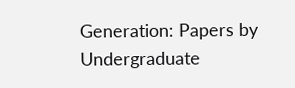Generation: Papers by Undergraduate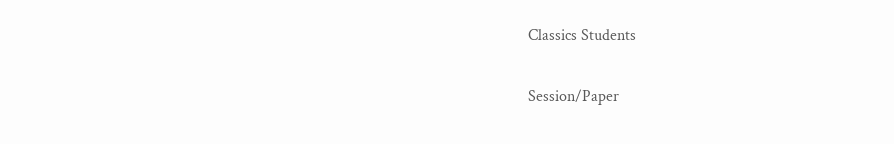Classics Students

Session/Paper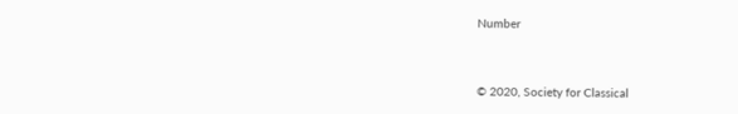Number


© 2020, Society for Classical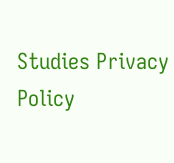Studies Privacy Policy